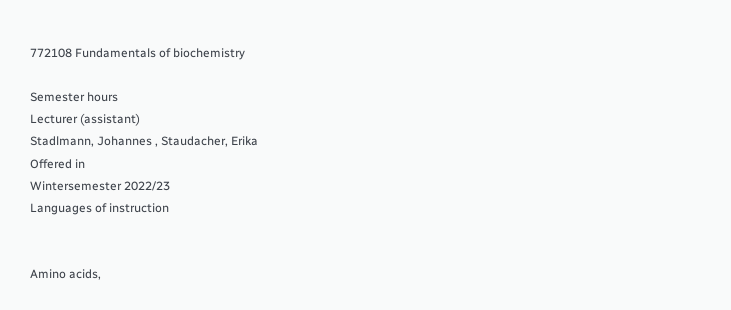772108 Fundamentals of biochemistry

Semester hours
Lecturer (assistant)
Stadlmann, Johannes , Staudacher, Erika
Offered in
Wintersemester 2022/23
Languages of instruction


Amino acids,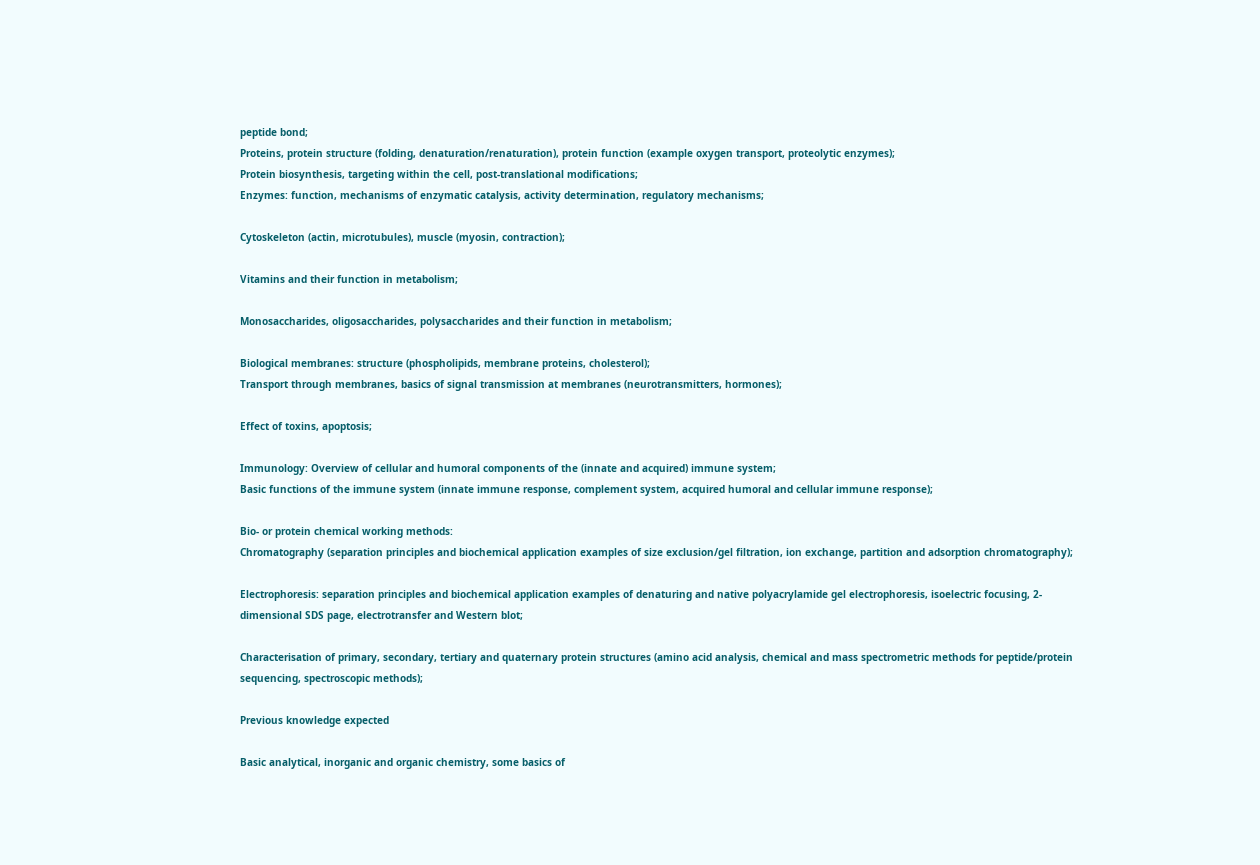peptide bond;
Proteins, protein structure (folding, denaturation/renaturation), protein function (example oxygen transport, proteolytic enzymes);
Protein biosynthesis, targeting within the cell, post-translational modifications;
Enzymes: function, mechanisms of enzymatic catalysis, activity determination, regulatory mechanisms;

Cytoskeleton (actin, microtubules), muscle (myosin, contraction);

Vitamins and their function in metabolism;

Monosaccharides, oligosaccharides, polysaccharides and their function in metabolism;

Biological membranes: structure (phospholipids, membrane proteins, cholesterol);
Transport through membranes, basics of signal transmission at membranes (neurotransmitters, hormones);

Effect of toxins, apoptosis;

Immunology: Overview of cellular and humoral components of the (innate and acquired) immune system;
Basic functions of the immune system (innate immune response, complement system, acquired humoral and cellular immune response);

Bio- or protein chemical working methods:
Chromatography (separation principles and biochemical application examples of size exclusion/gel filtration, ion exchange, partition and adsorption chromatography);

Electrophoresis: separation principles and biochemical application examples of denaturing and native polyacrylamide gel electrophoresis, isoelectric focusing, 2-dimensional SDS page, electrotransfer and Western blot;

Characterisation of primary, secondary, tertiary and quaternary protein structures (amino acid analysis, chemical and mass spectrometric methods for peptide/protein sequencing, spectroscopic methods);

Previous knowledge expected

Basic analytical, inorganic and organic chemistry, some basics of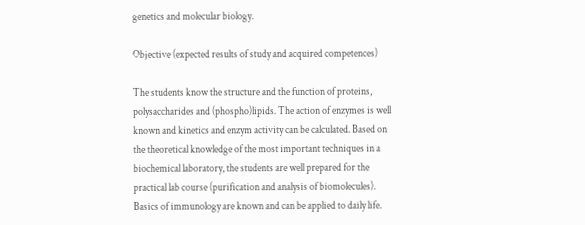genetics and molecular biology.

Objective (expected results of study and acquired competences)

The students know the structure and the function of proteins, polysaccharides and (phospho)lipids. The action of enzymes is well known and kinetics and enzym activity can be calculated. Based on the theoretical knowledge of the most important techniques in a biochemical laboratory, the students are well prepared for the practical lab course (purification and analysis of biomolecules). Basics of immunology are known and can be applied to daily life.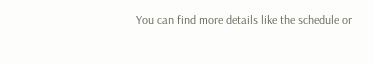You can find more details like the schedule or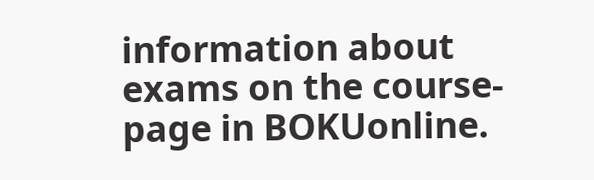information about exams on the course-page in BOKUonline.